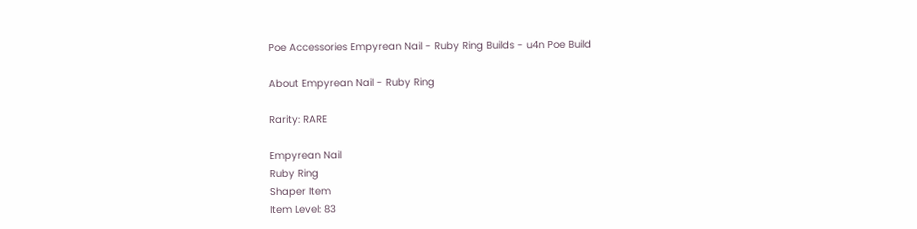Poe Accessories Empyrean Nail - Ruby Ring Builds - u4n Poe Build

About Empyrean Nail - Ruby Ring

Rarity: RARE

Empyrean Nail
Ruby Ring
Shaper Item
Item Level: 83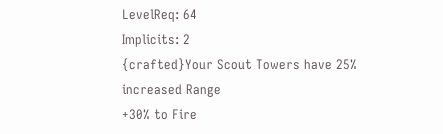LevelReq: 64
Implicits: 2
{crafted}Your Scout Towers have 25% increased Range
+30% to Fire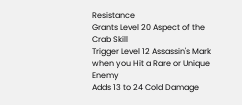Resistance
Grants Level 20 Aspect of the Crab Skill
Trigger Level 12 Assassin's Mark when you Hit a Rare or Unique Enemy
Adds 13 to 24 Cold Damage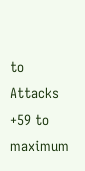to Attacks
+59 to maximum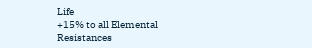Life
+15% to all Elemental Resistances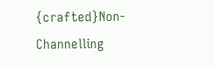{crafted}Non-Channelling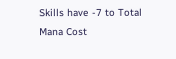Skills have -7 to Total Mana Cost